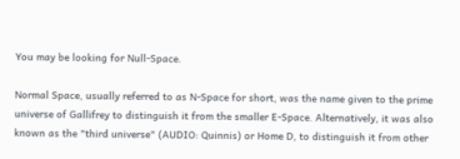You may be looking for Null-Space.

Normal Space, usually referred to as N-Space for short, was the name given to the prime universe of Gallifrey to distinguish it from the smaller E-Space. Alternatively, it was also known as the "third universe" (AUDIO: Quinnis) or Home D, to distinguish it from other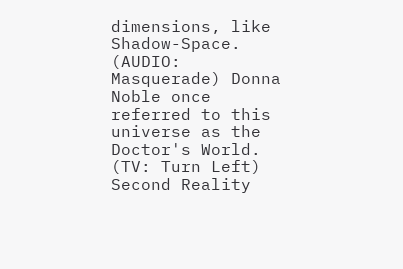dimensions, like Shadow-Space. (AUDIO: Masquerade) Donna Noble once referred to this universe as the Doctor's World. (TV: Turn Left) Second Reality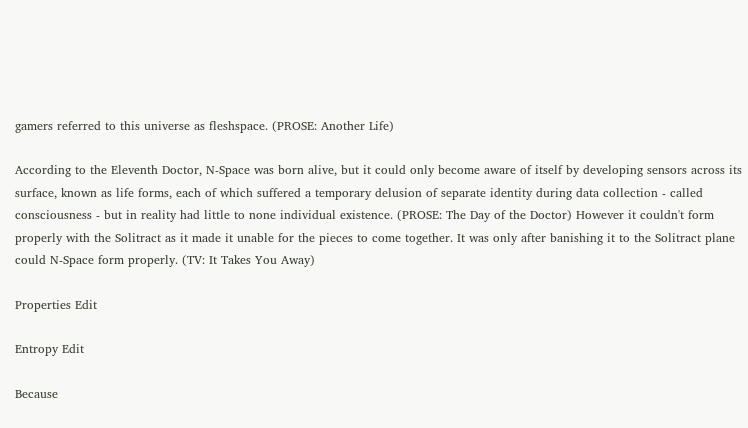gamers referred to this universe as fleshspace. (PROSE: Another Life)

According to the Eleventh Doctor, N-Space was born alive, but it could only become aware of itself by developing sensors across its surface, known as life forms, each of which suffered a temporary delusion of separate identity during data collection - called consciousness - but in reality had little to none individual existence. (PROSE: The Day of the Doctor) However it couldn't form properly with the Solitract as it made it unable for the pieces to come together. It was only after banishing it to the Solitract plane could N-Space form properly. (TV: It Takes You Away)

Properties Edit

Entropy Edit

Because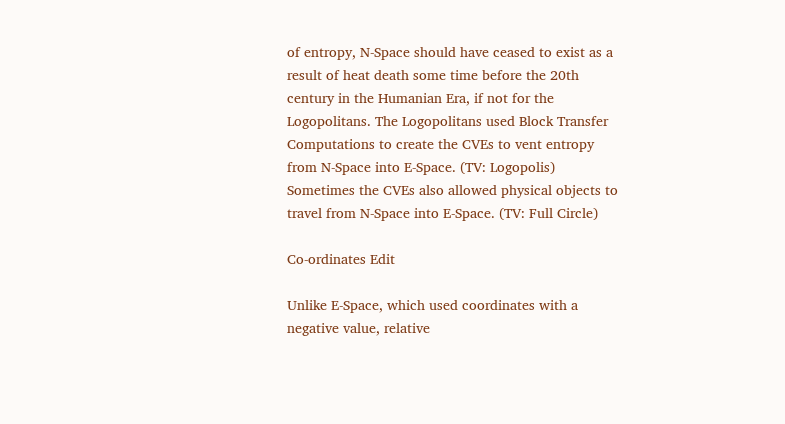of entropy, N-Space should have ceased to exist as a result of heat death some time before the 20th century in the Humanian Era, if not for the Logopolitans. The Logopolitans used Block Transfer Computations to create the CVEs to vent entropy from N-Space into E-Space. (TV: Logopolis) Sometimes the CVEs also allowed physical objects to travel from N-Space into E-Space. (TV: Full Circle)

Co-ordinates Edit

Unlike E-Space, which used coordinates with a negative value, relative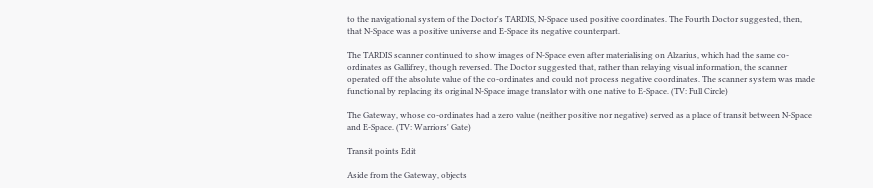to the navigational system of the Doctor's TARDIS, N-Space used positive coordinates. The Fourth Doctor suggested, then, that N-Space was a positive universe and E-Space its negative counterpart.

The TARDIS scanner continued to show images of N-Space even after materialising on Alzarius, which had the same co-ordinates as Gallifrey, though reversed. The Doctor suggested that, rather than relaying visual information, the scanner operated off the absolute value of the co-ordinates and could not process negative coordinates. The scanner system was made functional by replacing its original N-Space image translator with one native to E-Space. (TV: Full Circle)

The Gateway, whose co-ordinates had a zero value (neither positive nor negative) served as a place of transit between N-Space and E-Space. (TV: Warriors' Gate)

Transit points Edit

Aside from the Gateway, objects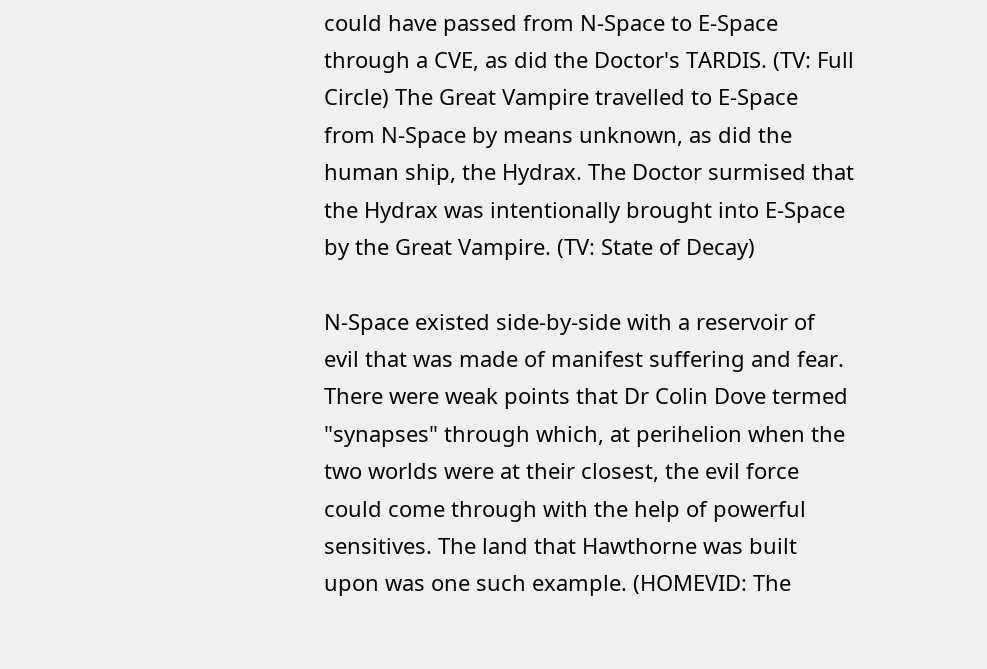could have passed from N-Space to E-Space through a CVE, as did the Doctor's TARDIS. (TV: Full Circle) The Great Vampire travelled to E-Space from N-Space by means unknown, as did the human ship, the Hydrax. The Doctor surmised that the Hydrax was intentionally brought into E-Space by the Great Vampire. (TV: State of Decay)

N-Space existed side-by-side with a reservoir of evil that was made of manifest suffering and fear. There were weak points that Dr Colin Dove termed "synapses" through which, at perihelion when the two worlds were at their closest, the evil force could come through with the help of powerful sensitives. The land that Hawthorne was built upon was one such example. (HOMEVID: The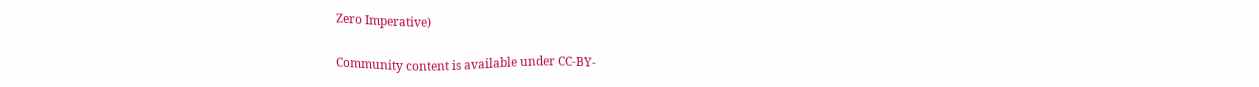Zero Imperative)

Community content is available under CC-BY-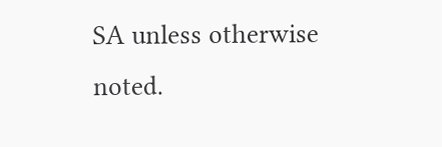SA unless otherwise noted.